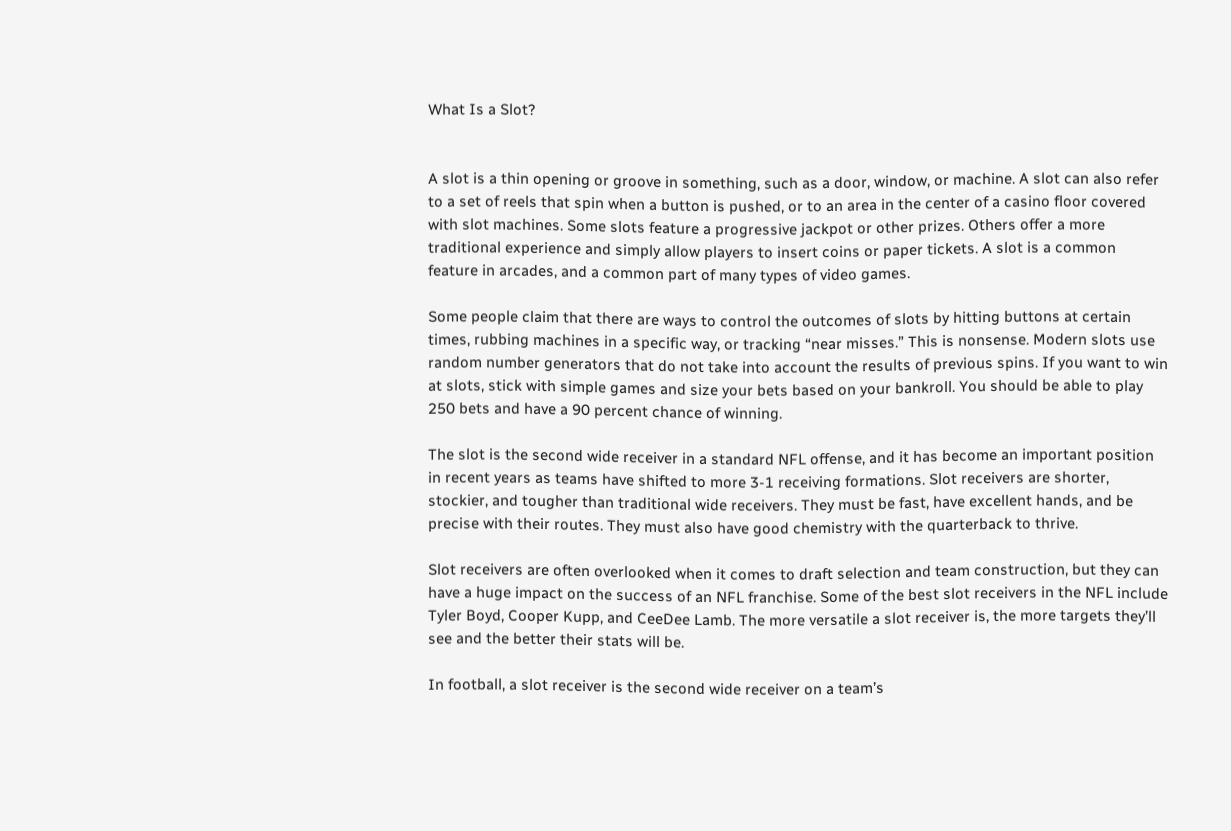What Is a Slot?


A slot is a thin opening or groove in something, such as a door, window, or machine. A slot can also refer to a set of reels that spin when a button is pushed, or to an area in the center of a casino floor covered with slot machines. Some slots feature a progressive jackpot or other prizes. Others offer a more traditional experience and simply allow players to insert coins or paper tickets. A slot is a common feature in arcades, and a common part of many types of video games.

Some people claim that there are ways to control the outcomes of slots by hitting buttons at certain times, rubbing machines in a specific way, or tracking “near misses.” This is nonsense. Modern slots use random number generators that do not take into account the results of previous spins. If you want to win at slots, stick with simple games and size your bets based on your bankroll. You should be able to play 250 bets and have a 90 percent chance of winning.

The slot is the second wide receiver in a standard NFL offense, and it has become an important position in recent years as teams have shifted to more 3-1 receiving formations. Slot receivers are shorter, stockier, and tougher than traditional wide receivers. They must be fast, have excellent hands, and be precise with their routes. They must also have good chemistry with the quarterback to thrive.

Slot receivers are often overlooked when it comes to draft selection and team construction, but they can have a huge impact on the success of an NFL franchise. Some of the best slot receivers in the NFL include Tyler Boyd, Cooper Kupp, and CeeDee Lamb. The more versatile a slot receiver is, the more targets they’ll see and the better their stats will be.

In football, a slot receiver is the second wide receiver on a team’s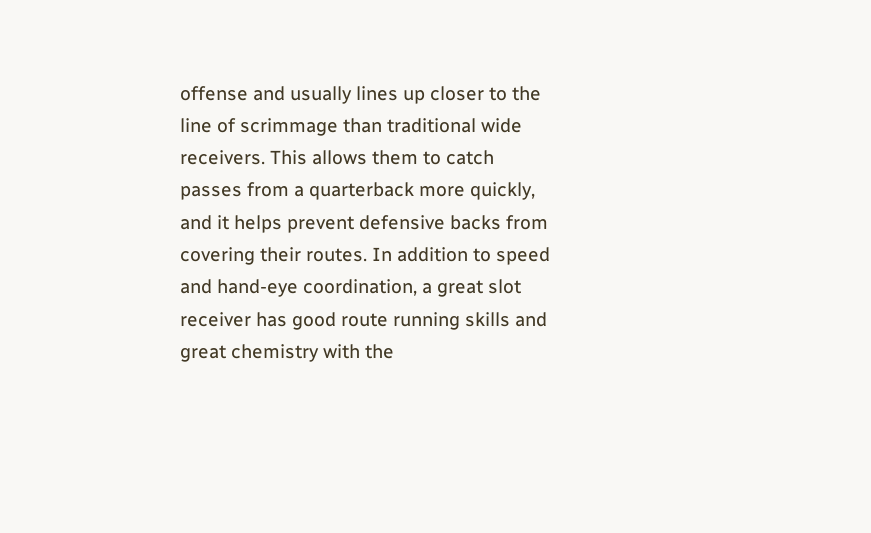offense and usually lines up closer to the line of scrimmage than traditional wide receivers. This allows them to catch passes from a quarterback more quickly, and it helps prevent defensive backs from covering their routes. In addition to speed and hand-eye coordination, a great slot receiver has good route running skills and great chemistry with the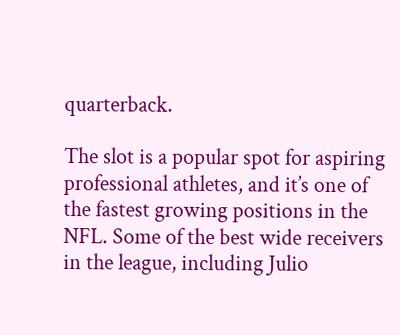quarterback.

The slot is a popular spot for aspiring professional athletes, and it’s one of the fastest growing positions in the NFL. Some of the best wide receivers in the league, including Julio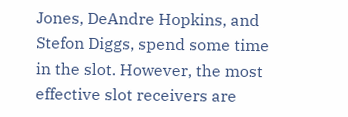Jones, DeAndre Hopkins, and Stefon Diggs, spend some time in the slot. However, the most effective slot receivers are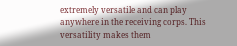extremely versatile and can play anywhere in the receiving corps. This versatility makes them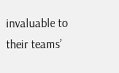invaluable to their teams’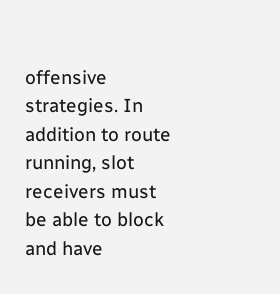offensive strategies. In addition to route running, slot receivers must be able to block and have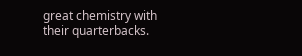great chemistry with their quarterbacks.